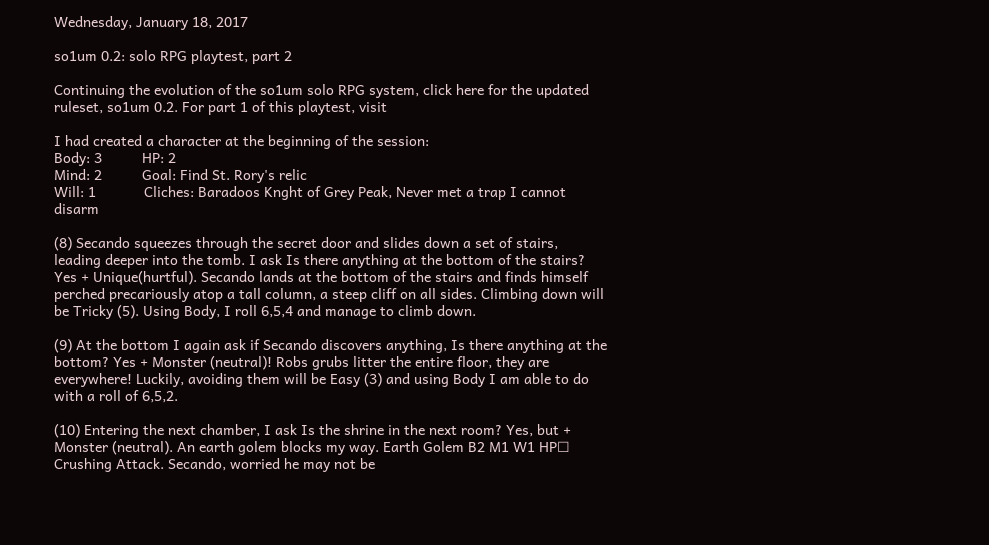Wednesday, January 18, 2017

so1um 0.2: solo RPG playtest, part 2

Continuing the evolution of the so1um solo RPG system, click here for the updated ruleset, so1um 0.2. For part 1 of this playtest, visit

I had created a character at the beginning of the session:
Body: 3          HP: 2
Mind: 2          Goal: Find St. Rory's relic
Will: 1            Cliches: Baradoos Knght of Grey Peak, Never met a trap I cannot disarm

(8) Secando squeezes through the secret door and slides down a set of stairs, leading deeper into the tomb. I ask Is there anything at the bottom of the stairs? Yes + Unique(hurtful). Secando lands at the bottom of the stairs and finds himself perched precariously atop a tall column, a steep cliff on all sides. Climbing down will be Tricky (5). Using Body, I roll 6,5,4 and manage to climb down.

(9) At the bottom I again ask if Secando discovers anything, Is there anything at the bottom? Yes + Monster (neutral)! Robs grubs litter the entire floor, they are everywhere! Luckily, avoiding them will be Easy (3) and using Body I am able to do with a roll of 6,5,2.

(10) Entering the next chamber, I ask Is the shrine in the next room? Yes, but + Monster (neutral). An earth golem blocks my way. Earth Golem B2 M1 W1 HP☐ Crushing Attack. Secando, worried he may not be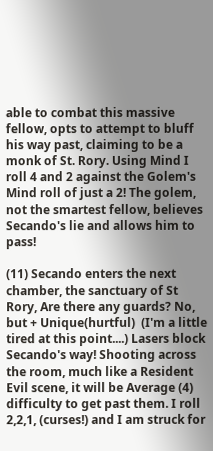able to combat this massive fellow, opts to attempt to bluff his way past, claiming to be a monk of St. Rory. Using Mind I roll 4 and 2 against the Golem's Mind roll of just a 2! The golem, not the smartest fellow, believes Secando's lie and allows him to pass!

(11) Secando enters the next chamber, the sanctuary of St Rory, Are there any guards? No, but + Unique(hurtful)  (I'm a little tired at this point....) Lasers block Secando's way! Shooting across the room, much like a Resident Evil scene, it will be Average (4) difficulty to get past them. I roll  2,2,1, (curses!) and I am struck for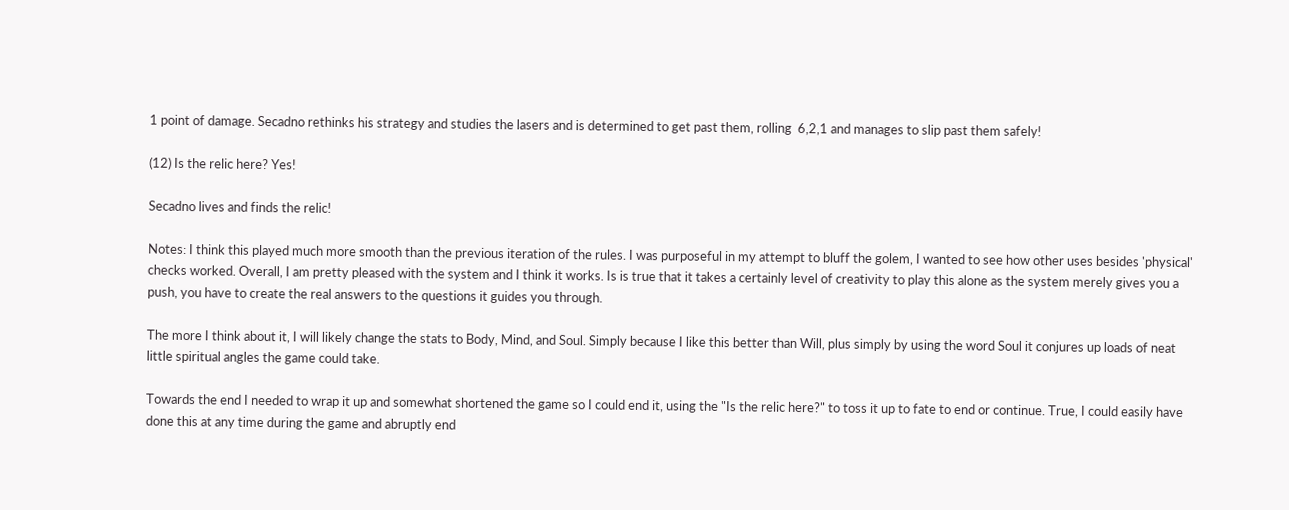1 point of damage. Secadno rethinks his strategy and studies the lasers and is determined to get past them, rolling  6,2,1 and manages to slip past them safely!

(12) Is the relic here? Yes!

Secadno lives and finds the relic!

Notes: I think this played much more smooth than the previous iteration of the rules. I was purposeful in my attempt to bluff the golem, I wanted to see how other uses besides 'physical' checks worked. Overall, I am pretty pleased with the system and I think it works. Is is true that it takes a certainly level of creativity to play this alone as the system merely gives you a push, you have to create the real answers to the questions it guides you through.

The more I think about it, I will likely change the stats to Body, Mind, and Soul. Simply because I like this better than Will, plus simply by using the word Soul it conjures up loads of neat little spiritual angles the game could take.

Towards the end I needed to wrap it up and somewhat shortened the game so I could end it, using the "Is the relic here?" to toss it up to fate to end or continue. True, I could easily have done this at any time during the game and abruptly end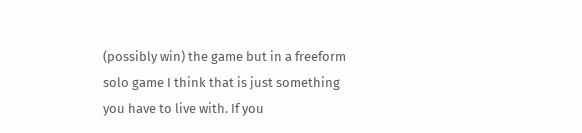(possibly win) the game but in a freeform solo game I think that is just something you have to live with. If you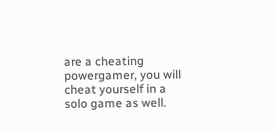are a cheating powergamer, you will cheat yourself in a solo game as well.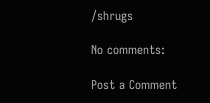/shrugs

No comments:

Post a Comment